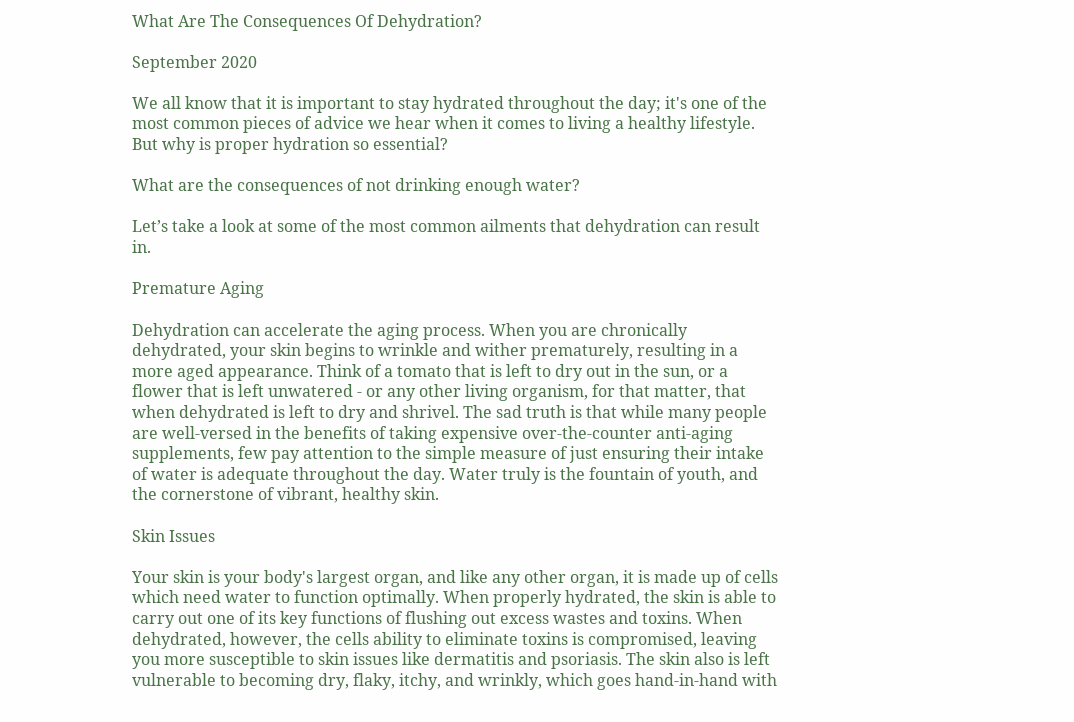What Are The Consequences Of Dehydration?

September 2020

We all know that it is important to stay hydrated throughout the day; it's one of the most common pieces of advice we hear when it comes to living a healthy lifestyle. But why is proper hydration so essential?

What are the consequences of not drinking enough water?

Let’s take a look at some of the most common ailments that dehydration can result in.

Premature Aging

Dehydration can accelerate the aging process. When you are chronically dehydrated, your skin begins to wrinkle and wither prematurely, resulting in a more aged appearance. Think of a tomato that is left to dry out in the sun, or a flower that is left unwatered - or any other living organism, for that matter, that when dehydrated is left to dry and shrivel. The sad truth is that while many people are well-versed in the benefits of taking expensive over-the-counter anti-aging supplements, few pay attention to the simple measure of just ensuring their intake of water is adequate throughout the day. Water truly is the fountain of youth, and the cornerstone of vibrant, healthy skin.

Skin Issues

Your skin is your body's largest organ, and like any other organ, it is made up of cells which need water to function optimally. When properly hydrated, the skin is able to carry out one of its key functions of flushing out excess wastes and toxins. When dehydrated, however, the cells ability to eliminate toxins is compromised, leaving you more susceptible to skin issues like dermatitis and psoriasis. The skin also is left vulnerable to becoming dry, flaky, itchy, and wrinkly, which goes hand-in-hand with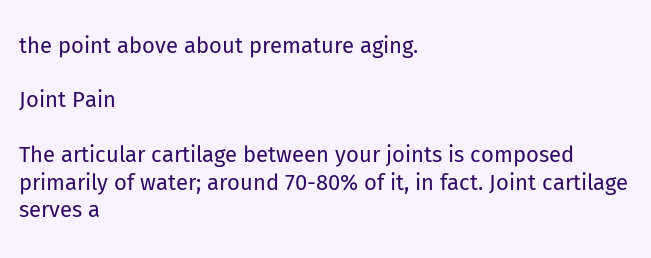the point above about premature aging.

Joint Pain

The articular cartilage between your joints is composed primarily of water; around 70-80% of it, in fact. Joint cartilage serves a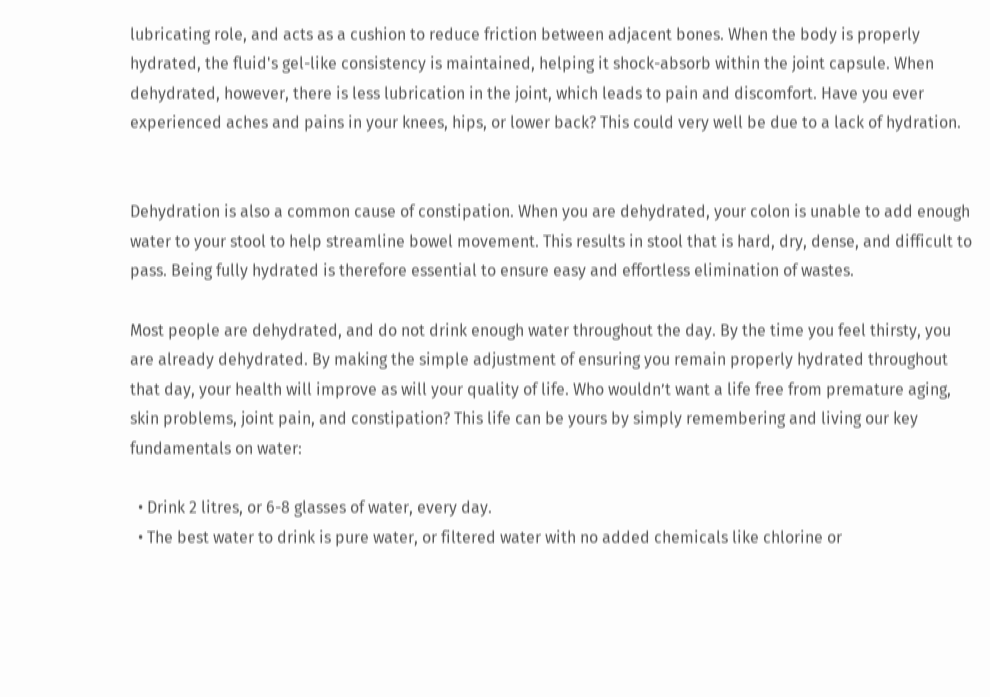lubricating role, and acts as a cushion to reduce friction between adjacent bones. When the body is properly hydrated, the fluid's gel-like consistency is maintained, helping it shock-absorb within the joint capsule. When dehydrated, however, there is less lubrication in the joint, which leads to pain and discomfort. Have you ever experienced aches and pains in your knees, hips, or lower back? This could very well be due to a lack of hydration.


Dehydration is also a common cause of constipation. When you are dehydrated, your colon is unable to add enough water to your stool to help streamline bowel movement. This results in stool that is hard, dry, dense, and difficult to pass. Being fully hydrated is therefore essential to ensure easy and effortless elimination of wastes.

Most people are dehydrated, and do not drink enough water throughout the day. By the time you feel thirsty, you are already dehydrated. By making the simple adjustment of ensuring you remain properly hydrated throughout that day, your health will improve as will your quality of life. Who wouldn’t want a life free from premature aging, skin problems, joint pain, and constipation? This life can be yours by simply remembering and living our key fundamentals on water:

  • Drink 2 litres, or 6-8 glasses of water, every day.
  • The best water to drink is pure water, or filtered water with no added chemicals like chlorine or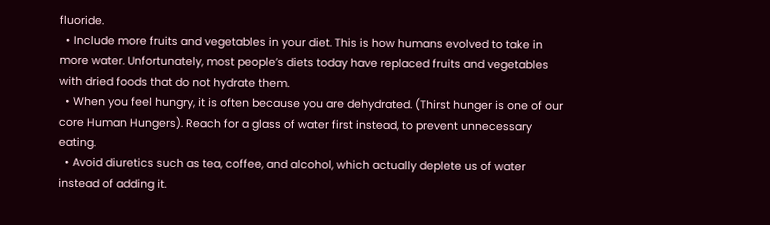fluoride.
  • Include more fruits and vegetables in your diet. This is how humans evolved to take in more water. Unfortunately, most people’s diets today have replaced fruits and vegetables with dried foods that do not hydrate them.
  • When you feel hungry, it is often because you are dehydrated. (Thirst hunger is one of our core Human Hungers). Reach for a glass of water first instead, to prevent unnecessary eating.
  • Avoid diuretics such as tea, coffee, and alcohol, which actually deplete us of water instead of adding it.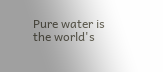Pure water is the world's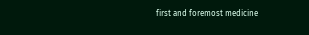first and foremost medicine